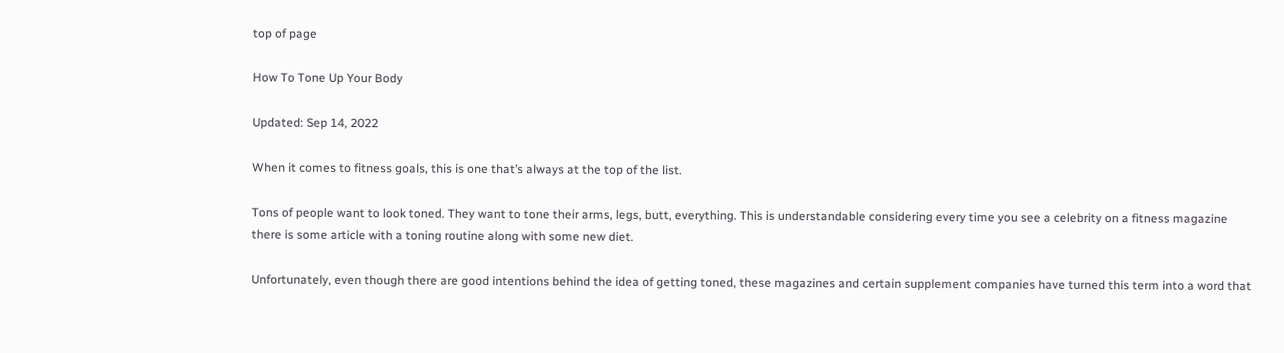top of page

How To Tone Up Your Body

Updated: Sep 14, 2022

When it comes to fitness goals, this is one that’s always at the top of the list.

Tons of people want to look toned. They want to tone their arms, legs, butt, everything. This is understandable considering every time you see a celebrity on a fitness magazine there is some article with a toning routine along with some new diet.

Unfortunately, even though there are good intentions behind the idea of getting toned, these magazines and certain supplement companies have turned this term into a word that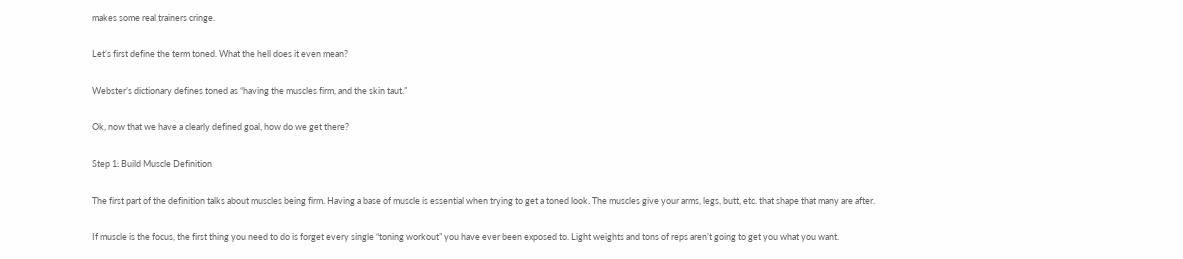makes some real trainers cringe.

Let’s first define the term toned. What the hell does it even mean?

Webster’s dictionary defines toned as “having the muscles firm, and the skin taut.”

Ok, now that we have a clearly defined goal, how do we get there?

Step 1: Build Muscle Definition

The first part of the definition talks about muscles being firm. Having a base of muscle is essential when trying to get a toned look. The muscles give your arms, legs, butt, etc. that shape that many are after.

If muscle is the focus, the first thing you need to do is forget every single “toning workout” you have ever been exposed to. Light weights and tons of reps aren’t going to get you what you want.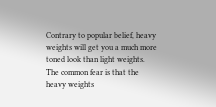Contrary to popular belief, heavy weights will get you a much more toned look than light weights. The common fear is that the heavy weights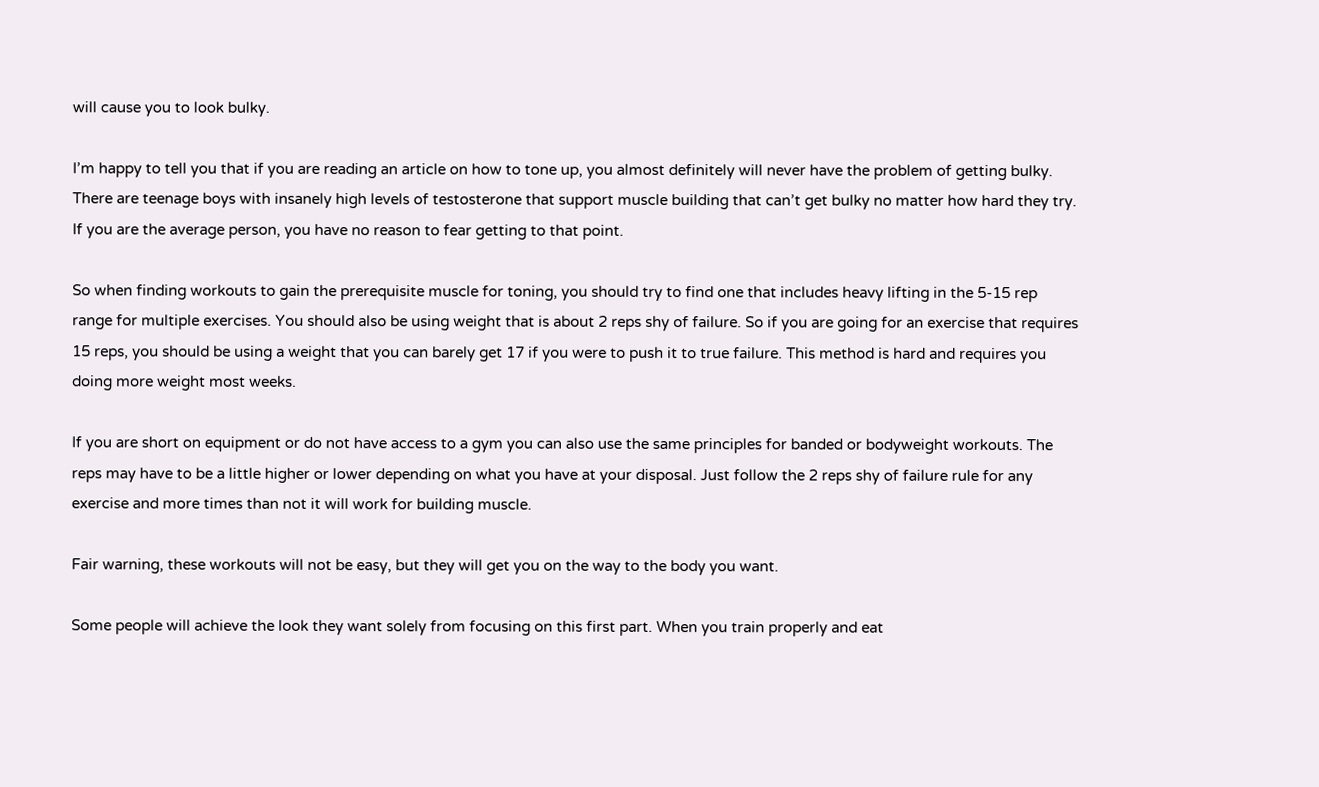will cause you to look bulky.

I’m happy to tell you that if you are reading an article on how to tone up, you almost definitely will never have the problem of getting bulky. There are teenage boys with insanely high levels of testosterone that support muscle building that can’t get bulky no matter how hard they try. If you are the average person, you have no reason to fear getting to that point.

So when finding workouts to gain the prerequisite muscle for toning, you should try to find one that includes heavy lifting in the 5-15 rep range for multiple exercises. You should also be using weight that is about 2 reps shy of failure. So if you are going for an exercise that requires 15 reps, you should be using a weight that you can barely get 17 if you were to push it to true failure. This method is hard and requires you doing more weight most weeks.

If you are short on equipment or do not have access to a gym you can also use the same principles for banded or bodyweight workouts. The reps may have to be a little higher or lower depending on what you have at your disposal. Just follow the 2 reps shy of failure rule for any exercise and more times than not it will work for building muscle.

Fair warning, these workouts will not be easy, but they will get you on the way to the body you want.

Some people will achieve the look they want solely from focusing on this first part. When you train properly and eat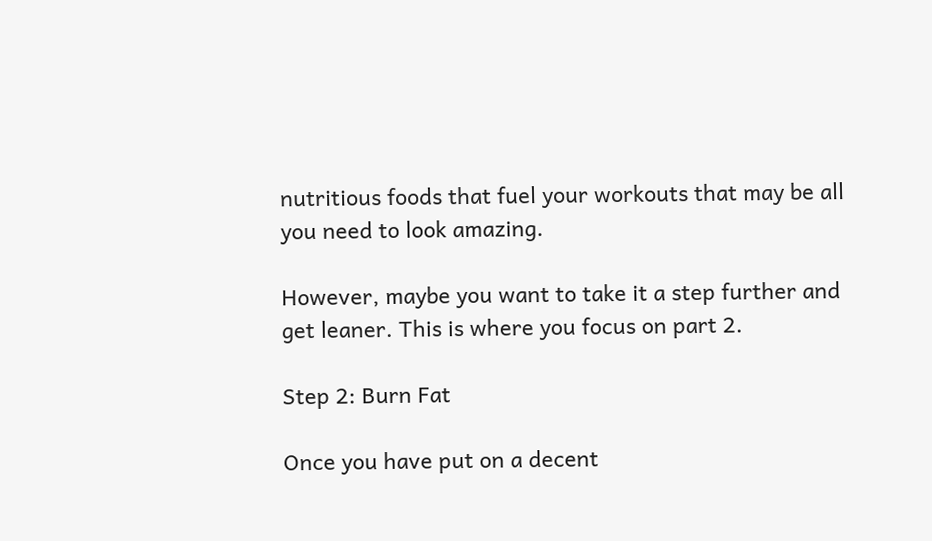nutritious foods that fuel your workouts that may be all you need to look amazing.

However, maybe you want to take it a step further and get leaner. This is where you focus on part 2.

Step 2: Burn Fat

Once you have put on a decent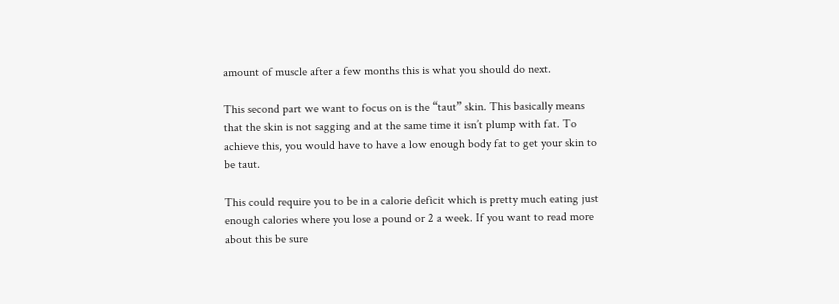amount of muscle after a few months this is what you should do next.

This second part we want to focus on is the “taut” skin. This basically means that the skin is not sagging and at the same time it isn’t plump with fat. To achieve this, you would have to have a low enough body fat to get your skin to be taut.

This could require you to be in a calorie deficit which is pretty much eating just enough calories where you lose a pound or 2 a week. If you want to read more about this be sure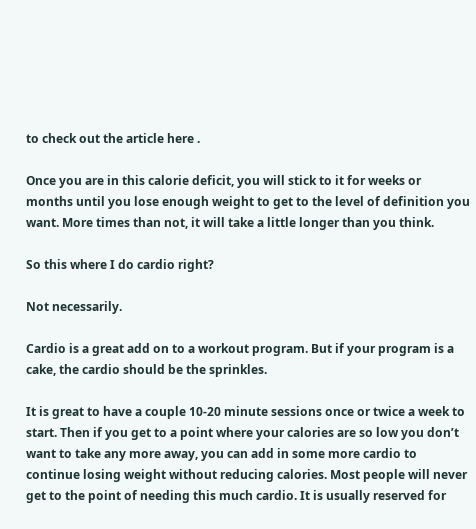to check out the article here .

Once you are in this calorie deficit, you will stick to it for weeks or months until you lose enough weight to get to the level of definition you want. More times than not, it will take a little longer than you think.

So this where I do cardio right?

Not necessarily.

Cardio is a great add on to a workout program. But if your program is a cake, the cardio should be the sprinkles.

It is great to have a couple 10-20 minute sessions once or twice a week to start. Then if you get to a point where your calories are so low you don’t want to take any more away, you can add in some more cardio to continue losing weight without reducing calories. Most people will never get to the point of needing this much cardio. It is usually reserved for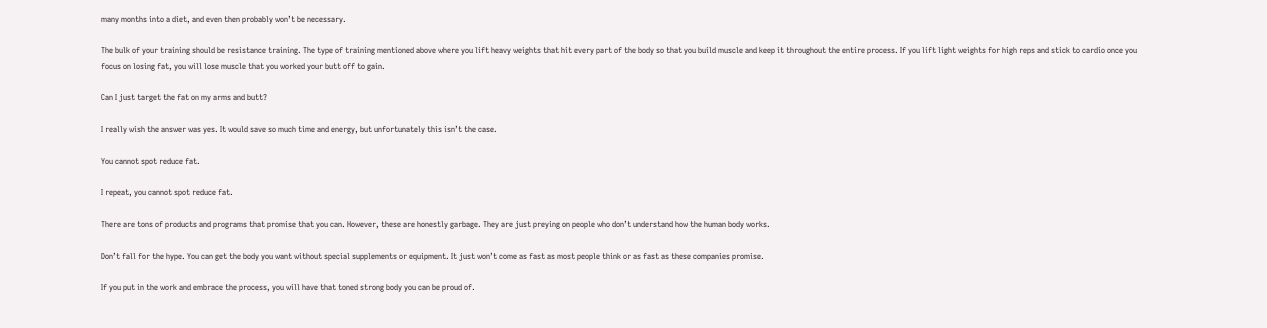many months into a diet, and even then probably won’t be necessary.

The bulk of your training should be resistance training. The type of training mentioned above where you lift heavy weights that hit every part of the body so that you build muscle and keep it throughout the entire process. If you lift light weights for high reps and stick to cardio once you focus on losing fat, you will lose muscle that you worked your butt off to gain.

Can I just target the fat on my arms and butt?

I really wish the answer was yes. It would save so much time and energy, but unfortunately this isn’t the case.

You cannot spot reduce fat.

I repeat, you cannot spot reduce fat.

There are tons of products and programs that promise that you can. However, these are honestly garbage. They are just preying on people who don’t understand how the human body works.

Don’t fall for the hype. You can get the body you want without special supplements or equipment. It just won’t come as fast as most people think or as fast as these companies promise.

If you put in the work and embrace the process, you will have that toned strong body you can be proud of.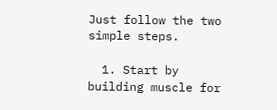Just follow the two simple steps.

  1. Start by building muscle for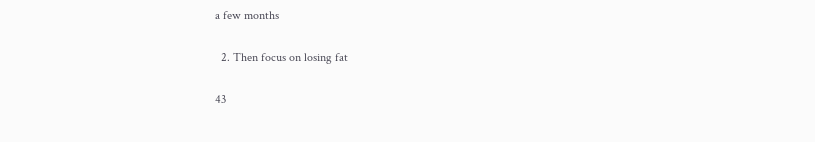a few months

  2. Then focus on losing fat

43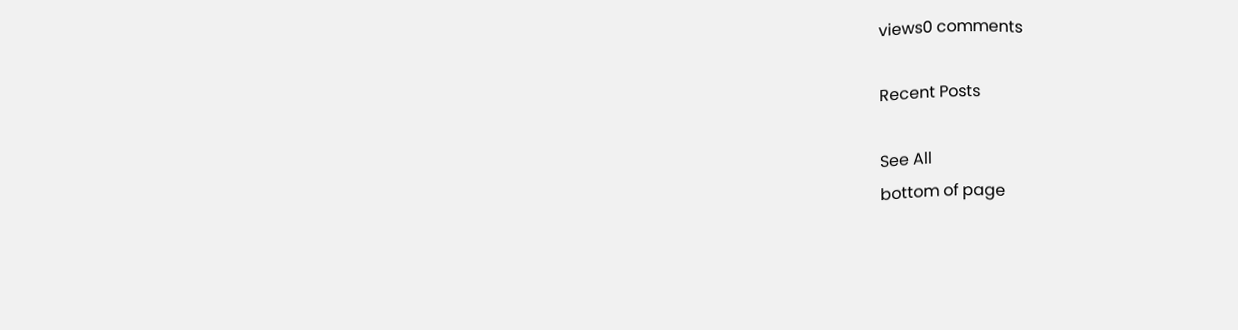views0 comments

Recent Posts

See All
bottom of page